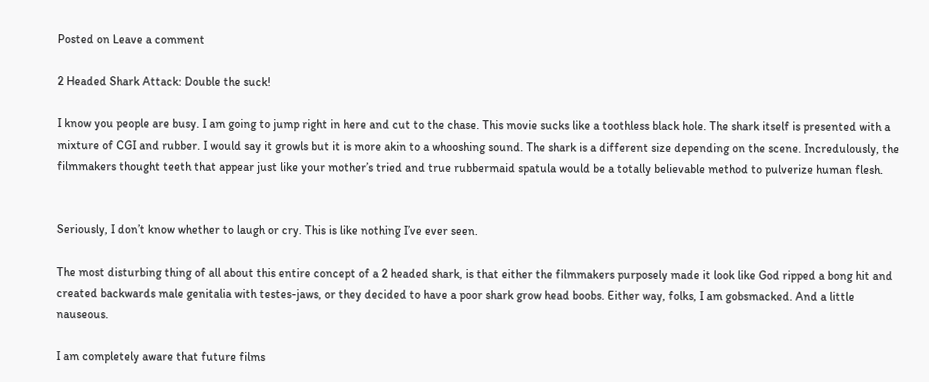Posted on Leave a comment

2 Headed Shark Attack: Double the suck!

I know you people are busy. I am going to jump right in here and cut to the chase. This movie sucks like a toothless black hole. The shark itself is presented with a mixture of CGI and rubber. I would say it growls but it is more akin to a whooshing sound. The shark is a different size depending on the scene. Incredulously, the filmmakers thought teeth that appear just like your mother’s tried and true rubbermaid spatula would be a totally believable method to pulverize human flesh.


Seriously, I don’t know whether to laugh or cry. This is like nothing I’ve ever seen.

The most disturbing thing of all about this entire concept of a 2 headed shark, is that either the filmmakers purposely made it look like God ripped a bong hit and created backwards male genitalia with testes-jaws, or they decided to have a poor shark grow head boobs. Either way, folks, I am gobsmacked. And a little nauseous.

I am completely aware that future films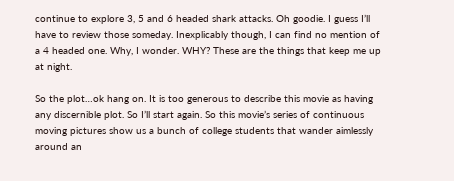continue to explore 3, 5 and 6 headed shark attacks. Oh goodie. I guess I’ll have to review those someday. Inexplicably though, I can find no mention of a 4 headed one. Why, I wonder. WHY? These are the things that keep me up at night.

So the plot…ok hang on. It is too generous to describe this movie as having any discernible plot. So I’ll start again. So this movie’s series of continuous moving pictures show us a bunch of college students that wander aimlessly around an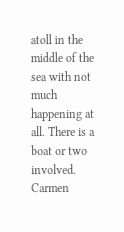atoll in the middle of the sea with not much happening at all. There is a boat or two involved. Carmen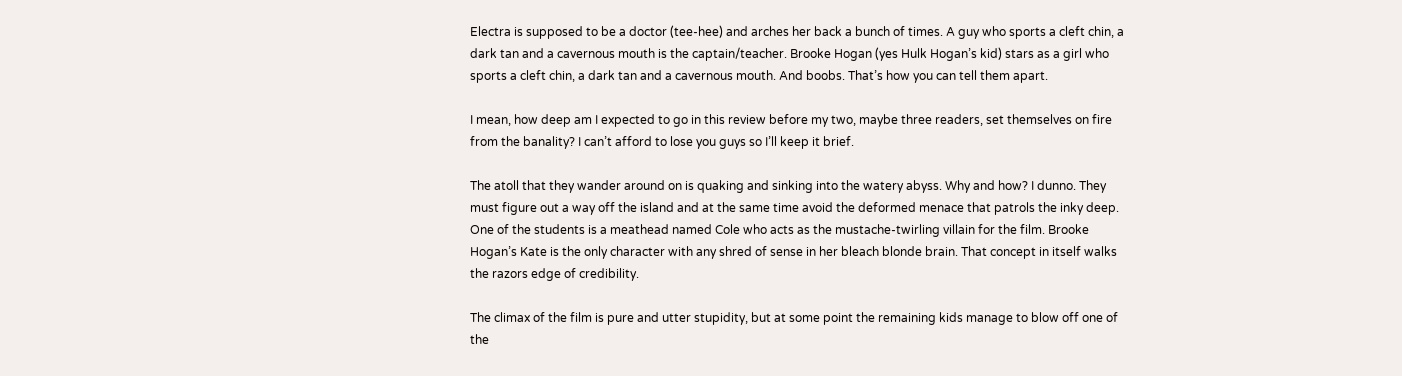Electra is supposed to be a doctor (tee-hee) and arches her back a bunch of times. A guy who sports a cleft chin, a dark tan and a cavernous mouth is the captain/teacher. Brooke Hogan (yes Hulk Hogan’s kid) stars as a girl who sports a cleft chin, a dark tan and a cavernous mouth. And boobs. That’s how you can tell them apart.

I mean, how deep am I expected to go in this review before my two, maybe three readers, set themselves on fire from the banality? I can’t afford to lose you guys so I’ll keep it brief.

The atoll that they wander around on is quaking and sinking into the watery abyss. Why and how? I dunno. They must figure out a way off the island and at the same time avoid the deformed menace that patrols the inky deep. One of the students is a meathead named Cole who acts as the mustache-twirling villain for the film. Brooke Hogan’s Kate is the only character with any shred of sense in her bleach blonde brain. That concept in itself walks the razors edge of credibility.

The climax of the film is pure and utter stupidity, but at some point the remaining kids manage to blow off one of the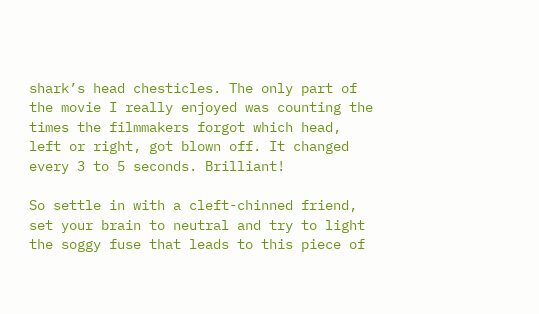shark’s head chesticles. The only part of the movie I really enjoyed was counting the times the filmmakers forgot which head, left or right, got blown off. It changed every 3 to 5 seconds. Brilliant!

So settle in with a cleft-chinned friend, set your brain to neutral and try to light the soggy fuse that leads to this piece of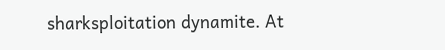sharksploitation dynamite. At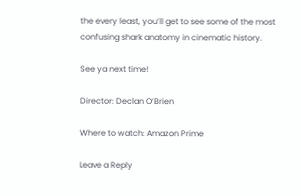the every least, you’ll get to see some of the most confusing shark anatomy in cinematic history.

See ya next time!

Director: Declan O’Brien

Where to watch: Amazon Prime

Leave a Reply